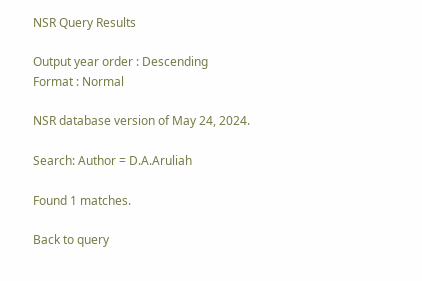NSR Query Results

Output year order : Descending
Format : Normal

NSR database version of May 24, 2024.

Search: Author = D.A.Aruliah

Found 1 matches.

Back to query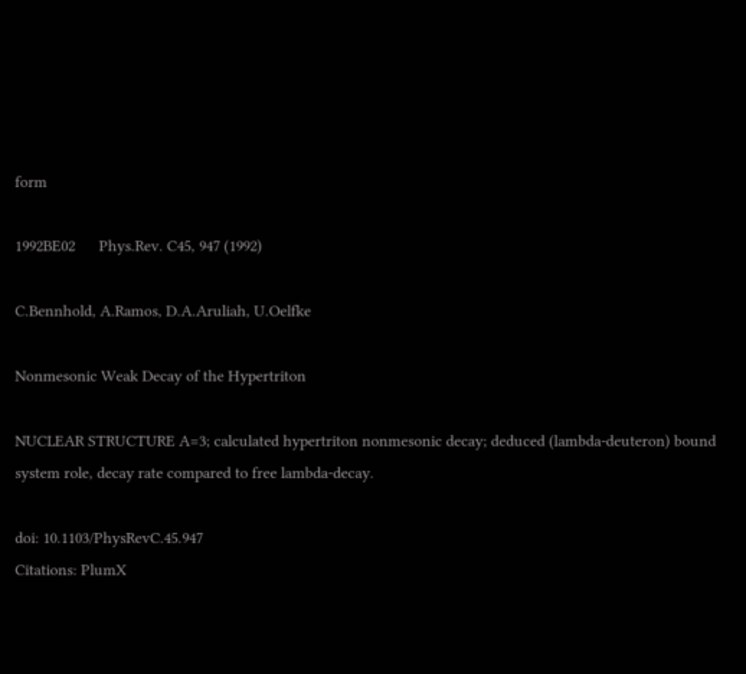form

1992BE02      Phys.Rev. C45, 947 (1992)

C.Bennhold, A.Ramos, D.A.Aruliah, U.Oelfke

Nonmesonic Weak Decay of the Hypertriton

NUCLEAR STRUCTURE A=3; calculated hypertriton nonmesonic decay; deduced (lambda-deuteron) bound system role, decay rate compared to free lambda-decay.

doi: 10.1103/PhysRevC.45.947
Citations: PlumX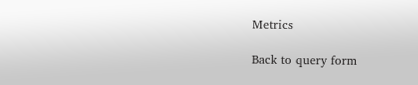Metrics

Back to query form